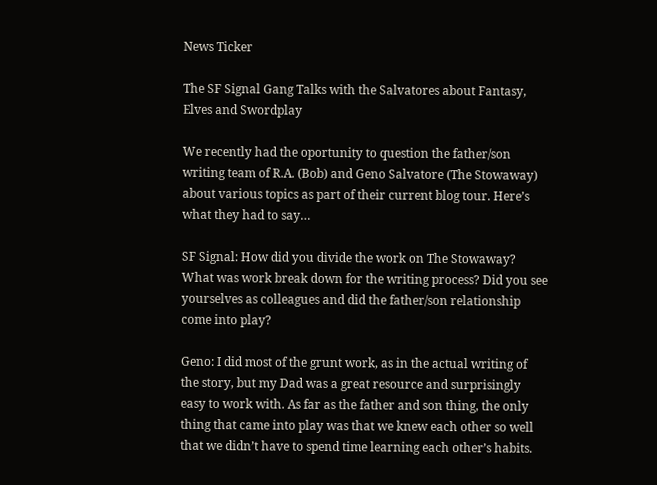News Ticker

The SF Signal Gang Talks with the Salvatores about Fantasy, Elves and Swordplay

We recently had the oportunity to question the father/son writing team of R.A. (Bob) and Geno Salvatore (The Stowaway) about various topics as part of their current blog tour. Here’s what they had to say…

SF Signal: How did you divide the work on The Stowaway? What was work break down for the writing process? Did you see yourselves as colleagues and did the father/son relationship come into play?

Geno: I did most of the grunt work, as in the actual writing of the story, but my Dad was a great resource and surprisingly easy to work with. As far as the father and son thing, the only thing that came into play was that we knew each other so well that we didn’t have to spend time learning each other’s habits.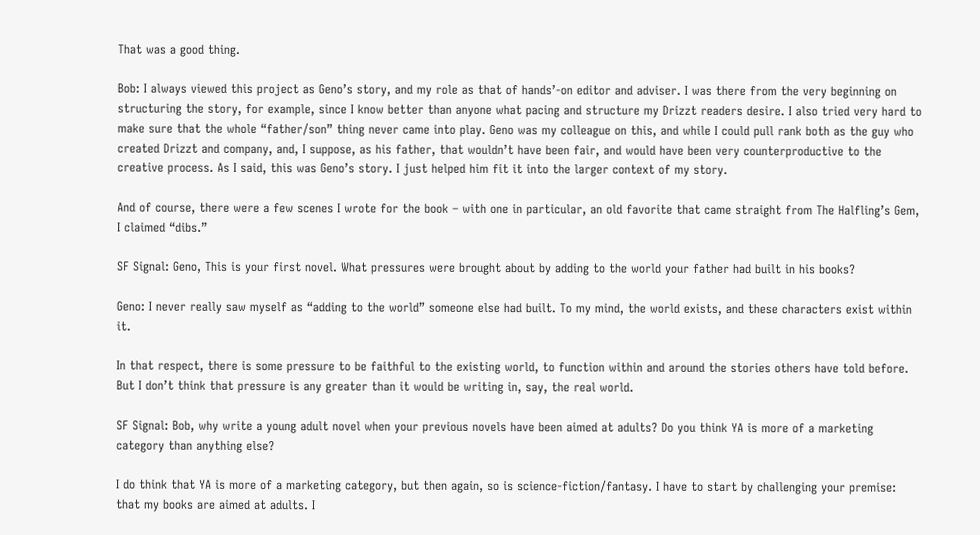That was a good thing.

Bob: I always viewed this project as Geno’s story, and my role as that of hands’-on editor and adviser. I was there from the very beginning on structuring the story, for example, since I know better than anyone what pacing and structure my Drizzt readers desire. I also tried very hard to make sure that the whole “father/son” thing never came into play. Geno was my colleague on this, and while I could pull rank both as the guy who created Drizzt and company, and, I suppose, as his father, that wouldn’t have been fair, and would have been very counterproductive to the creative process. As I said, this was Geno’s story. I just helped him fit it into the larger context of my story.

And of course, there were a few scenes I wrote for the book – with one in particular, an old favorite that came straight from The Halfling’s Gem, I claimed “dibs.”

SF Signal: Geno, This is your first novel. What pressures were brought about by adding to the world your father had built in his books?

Geno: I never really saw myself as “adding to the world” someone else had built. To my mind, the world exists, and these characters exist within it.

In that respect, there is some pressure to be faithful to the existing world, to function within and around the stories others have told before. But I don’t think that pressure is any greater than it would be writing in, say, the real world.

SF Signal: Bob, why write a young adult novel when your previous novels have been aimed at adults? Do you think YA is more of a marketing category than anything else?

I do think that YA is more of a marketing category, but then again, so is science-fiction/fantasy. I have to start by challenging your premise: that my books are aimed at adults. I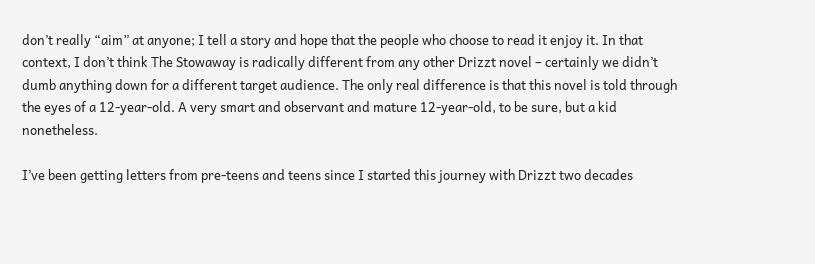don’t really “aim” at anyone; I tell a story and hope that the people who choose to read it enjoy it. In that context, I don’t think The Stowaway is radically different from any other Drizzt novel – certainly we didn’t dumb anything down for a different target audience. The only real difference is that this novel is told through the eyes of a 12-year-old. A very smart and observant and mature 12-year-old, to be sure, but a kid nonetheless.

I’ve been getting letters from pre-teens and teens since I started this journey with Drizzt two decades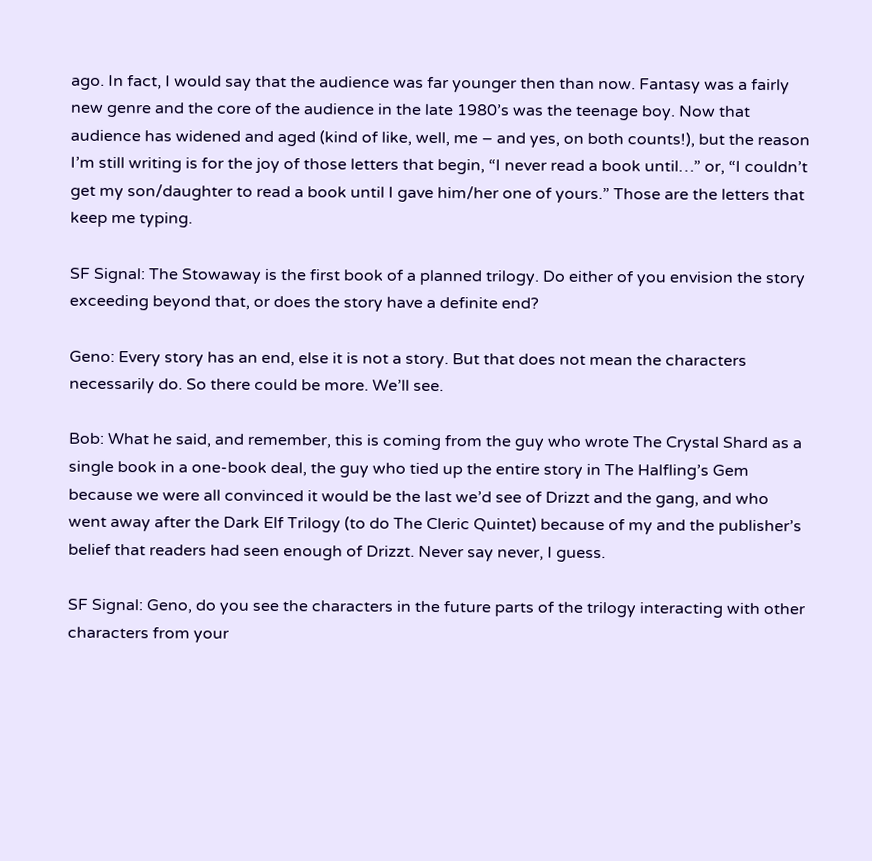ago. In fact, I would say that the audience was far younger then than now. Fantasy was a fairly new genre and the core of the audience in the late 1980’s was the teenage boy. Now that audience has widened and aged (kind of like, well, me – and yes, on both counts!), but the reason I’m still writing is for the joy of those letters that begin, “I never read a book until…” or, “I couldn’t get my son/daughter to read a book until I gave him/her one of yours.” Those are the letters that keep me typing.

SF Signal: The Stowaway is the first book of a planned trilogy. Do either of you envision the story exceeding beyond that, or does the story have a definite end?

Geno: Every story has an end, else it is not a story. But that does not mean the characters necessarily do. So there could be more. We’ll see.

Bob: What he said, and remember, this is coming from the guy who wrote The Crystal Shard as a single book in a one-book deal, the guy who tied up the entire story in The Halfling’s Gem because we were all convinced it would be the last we’d see of Drizzt and the gang, and who went away after the Dark Elf Trilogy (to do The Cleric Quintet) because of my and the publisher’s belief that readers had seen enough of Drizzt. Never say never, I guess.

SF Signal: Geno, do you see the characters in the future parts of the trilogy interacting with other characters from your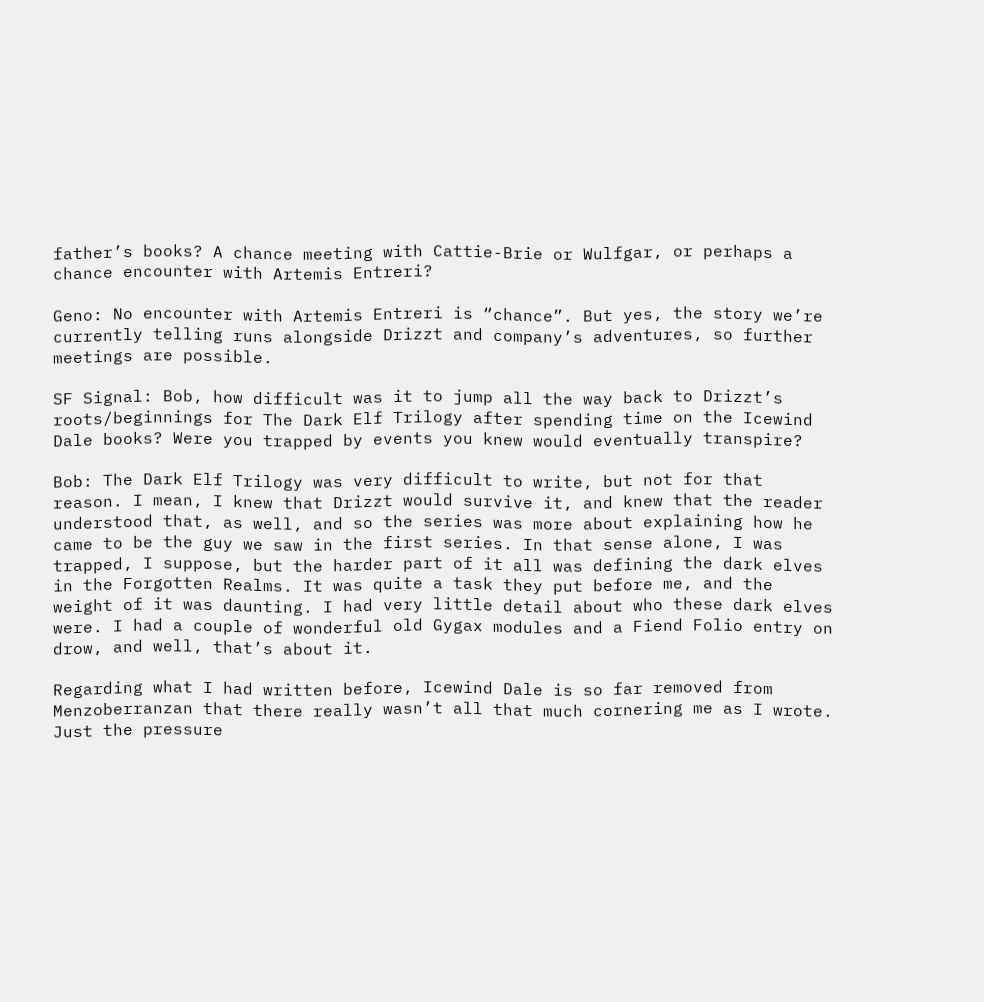father’s books? A chance meeting with Cattie-Brie or Wulfgar, or perhaps a chance encounter with Artemis Entreri?

Geno: No encounter with Artemis Entreri is “chance”. But yes, the story we’re currently telling runs alongside Drizzt and company’s adventures, so further meetings are possible.

SF Signal: Bob, how difficult was it to jump all the way back to Drizzt’s roots/beginnings for The Dark Elf Trilogy after spending time on the Icewind Dale books? Were you trapped by events you knew would eventually transpire?

Bob: The Dark Elf Trilogy was very difficult to write, but not for that reason. I mean, I knew that Drizzt would survive it, and knew that the reader understood that, as well, and so the series was more about explaining how he came to be the guy we saw in the first series. In that sense alone, I was trapped, I suppose, but the harder part of it all was defining the dark elves in the Forgotten Realms. It was quite a task they put before me, and the weight of it was daunting. I had very little detail about who these dark elves were. I had a couple of wonderful old Gygax modules and a Fiend Folio entry on drow, and well, that’s about it.

Regarding what I had written before, Icewind Dale is so far removed from Menzoberranzan that there really wasn’t all that much cornering me as I wrote. Just the pressure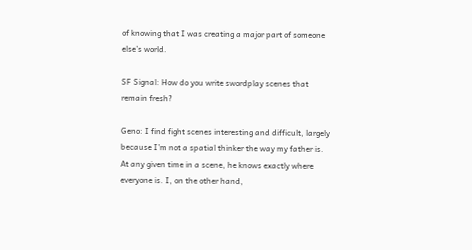of knowing that I was creating a major part of someone else’s world.

SF Signal: How do you write swordplay scenes that remain fresh?

Geno: I find fight scenes interesting and difficult, largely because I’m not a spatial thinker the way my father is. At any given time in a scene, he knows exactly where everyone is. I, on the other hand,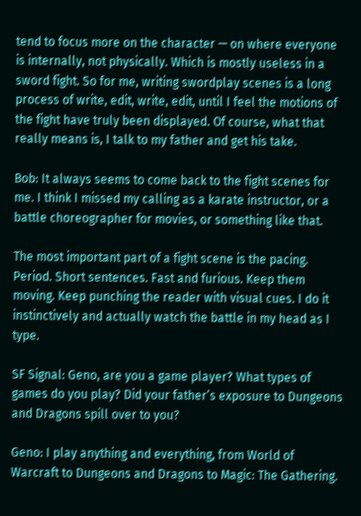tend to focus more on the character — on where everyone is internally, not physically. Which is mostly useless in a sword fight. So for me, writing swordplay scenes is a long process of write, edit, write, edit, until I feel the motions of the fight have truly been displayed. Of course, what that really means is, I talk to my father and get his take.

Bob: It always seems to come back to the fight scenes for me. I think I missed my calling as a karate instructor, or a battle choreographer for movies, or something like that.

The most important part of a fight scene is the pacing. Period. Short sentences. Fast and furious. Keep them moving. Keep punching the reader with visual cues. I do it instinctively and actually watch the battle in my head as I type.

SF Signal: Geno, are you a game player? What types of games do you play? Did your father’s exposure to Dungeons and Dragons spill over to you?

Geno: I play anything and everything, from World of Warcraft to Dungeons and Dragons to Magic: The Gathering.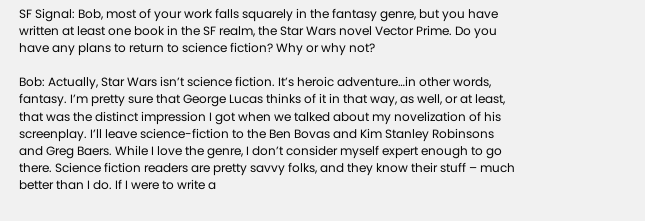SF Signal: Bob, most of your work falls squarely in the fantasy genre, but you have written at least one book in the SF realm, the Star Wars novel Vector Prime. Do you have any plans to return to science fiction? Why or why not?

Bob: Actually, Star Wars isn’t science fiction. It’s heroic adventure…in other words, fantasy. I’m pretty sure that George Lucas thinks of it in that way, as well, or at least, that was the distinct impression I got when we talked about my novelization of his screenplay. I’ll leave science-fiction to the Ben Bovas and Kim Stanley Robinsons and Greg Baers. While I love the genre, I don’t consider myself expert enough to go there. Science fiction readers are pretty savvy folks, and they know their stuff – much better than I do. If I were to write a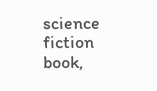science fiction book,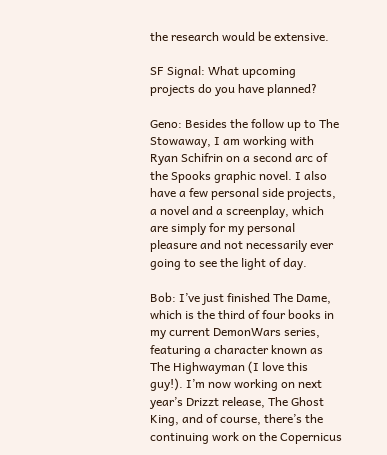the research would be extensive.

SF Signal: What upcoming projects do you have planned?

Geno: Besides the follow up to The Stowaway, I am working with Ryan Schifrin on a second arc of the Spooks graphic novel. I also have a few personal side projects, a novel and a screenplay, which are simply for my personal pleasure and not necessarily ever going to see the light of day.

Bob: I’ve just finished The Dame, which is the third of four books in my current DemonWars series, featuring a character known as The Highwayman (I love this guy!). I’m now working on next year’s Drizzt release, The Ghost King, and of course, there’s the continuing work on the Copernicus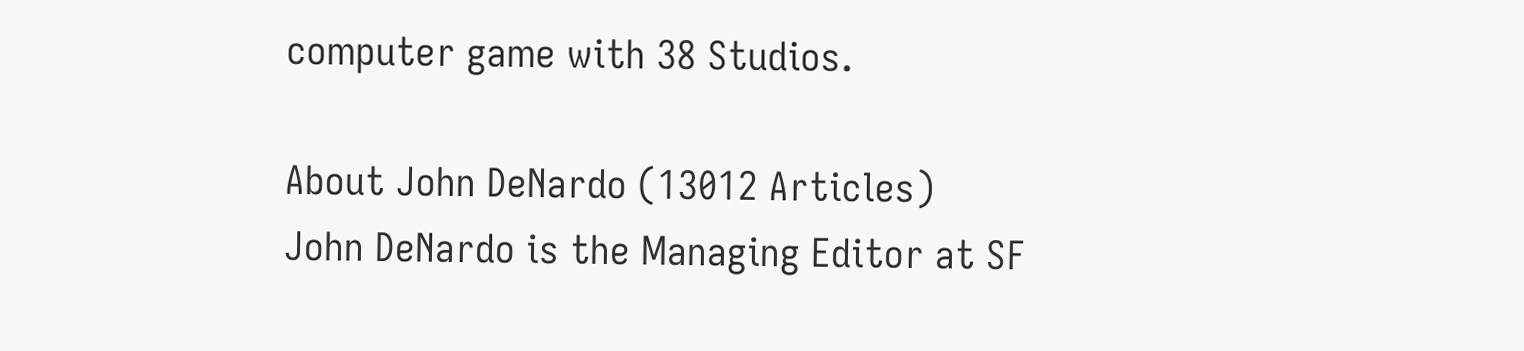computer game with 38 Studios.

About John DeNardo (13012 Articles)
John DeNardo is the Managing Editor at SF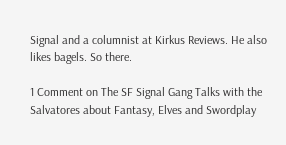Signal and a columnist at Kirkus Reviews. He also likes bagels. So there.

1 Comment on The SF Signal Gang Talks with the Salvatores about Fantasy, Elves and Swordplay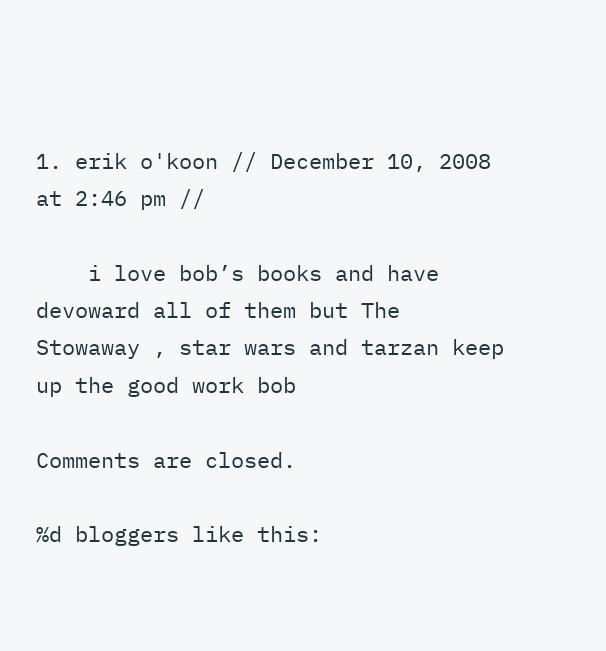1. erik o'koon // December 10, 2008 at 2:46 pm //

    i love bob’s books and have devoward all of them but The Stowaway , star wars and tarzan keep up the good work bob

Comments are closed.

%d bloggers like this: